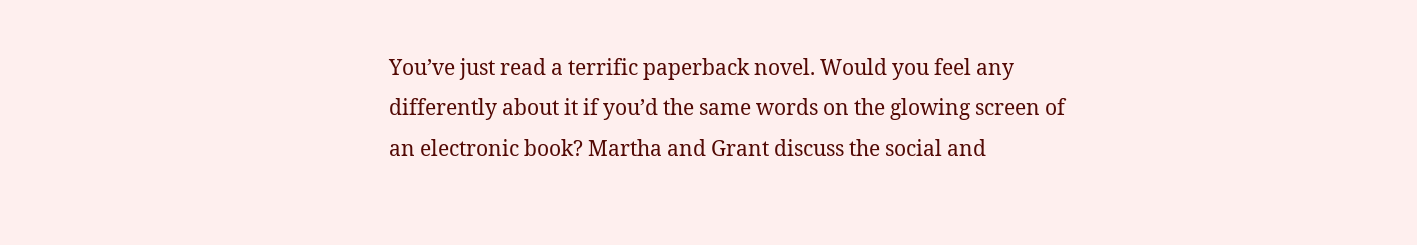You’ve just read a terrific paperback novel. Would you feel any differently about it if you’d the same words on the glowing screen of an electronic book? Martha and Grant discuss the social and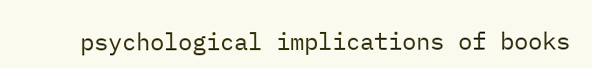psychological implications of books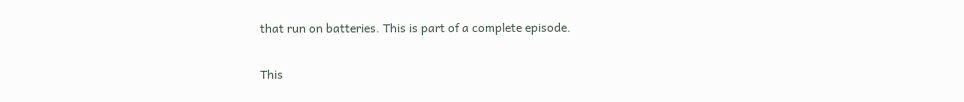that run on batteries. This is part of a complete episode.

This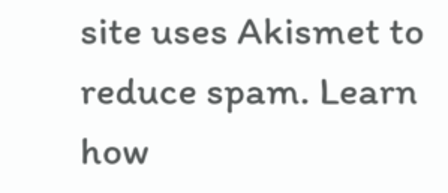site uses Akismet to reduce spam. Learn how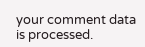your comment data is processed.